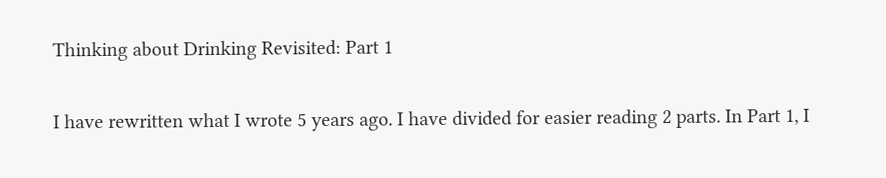Thinking about Drinking Revisited: Part 1

I have rewritten what I wrote 5 years ago. I have divided for easier reading 2 parts. In Part 1, I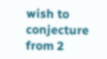wish to conjecture from 2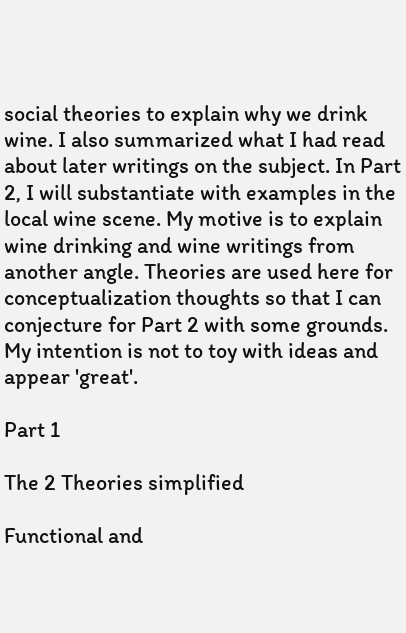social theories to explain why we drink wine. I also summarized what I had read about later writings on the subject. In Part 2, I will substantiate with examples in the local wine scene. My motive is to explain wine drinking and wine writings from another angle. Theories are used here for conceptualization thoughts so that I can conjecture for Part 2 with some grounds. My intention is not to toy with ideas and appear 'great'.

Part 1

The 2 Theories simplified

Functional and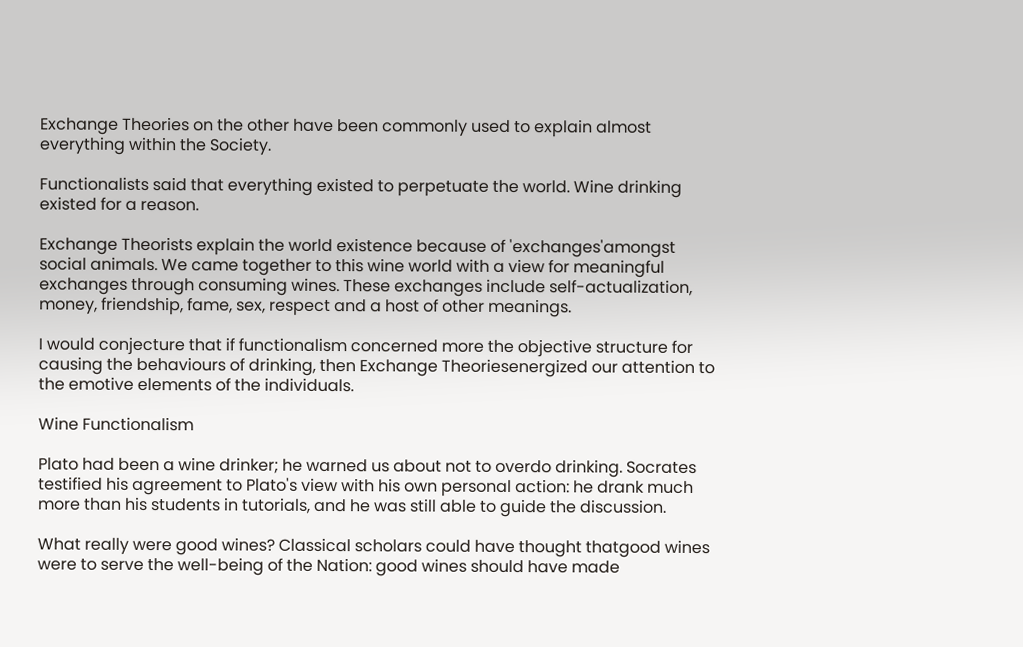Exchange Theories on the other have been commonly used to explain almost everything within the Society.

Functionalists said that everything existed to perpetuate the world. Wine drinking existed for a reason.

Exchange Theorists explain the world existence because of 'exchanges'amongst social animals. We came together to this wine world with a view for meaningful exchanges through consuming wines. These exchanges include self-actualization, money, friendship, fame, sex, respect and a host of other meanings.

I would conjecture that if functionalism concerned more the objective structure for causing the behaviours of drinking, then Exchange Theoriesenergized our attention to the emotive elements of the individuals.

Wine Functionalism

Plato had been a wine drinker; he warned us about not to overdo drinking. Socrates testified his agreement to Plato's view with his own personal action: he drank much more than his students in tutorials, and he was still able to guide the discussion.

What really were good wines? Classical scholars could have thought thatgood wines were to serve the well-being of the Nation: good wines should have made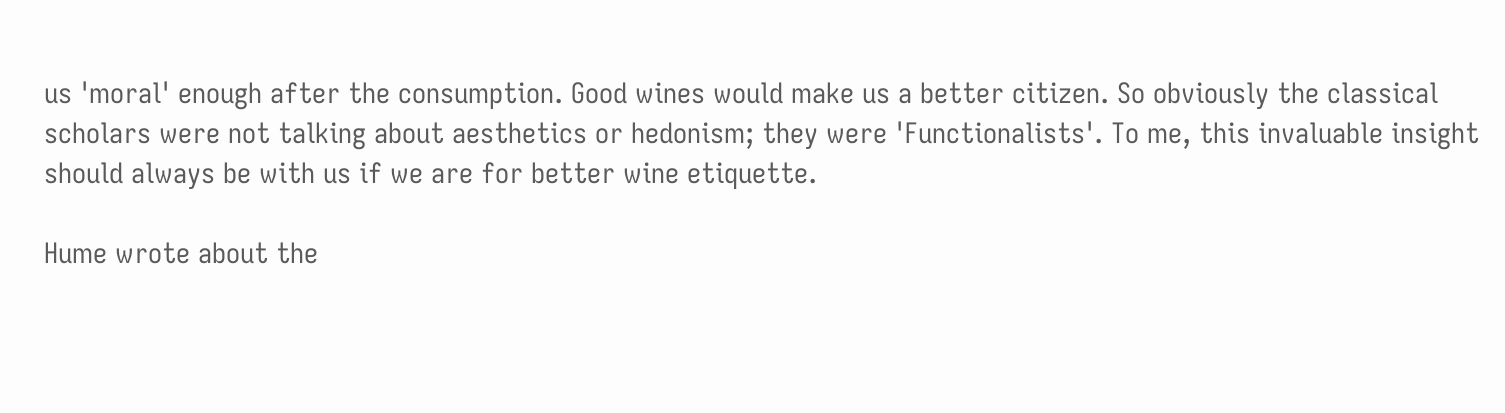us 'moral' enough after the consumption. Good wines would make us a better citizen. So obviously the classical scholars were not talking about aesthetics or hedonism; they were 'Functionalists'. To me, this invaluable insight should always be with us if we are for better wine etiquette.

Hume wrote about the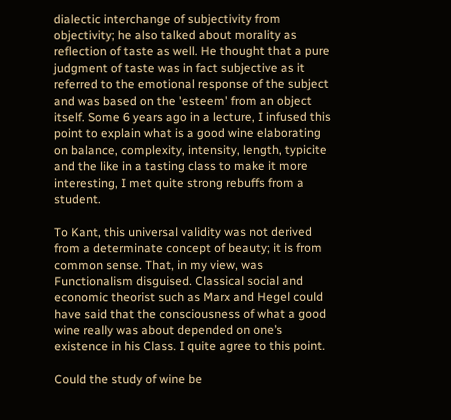dialectic interchange of subjectivity from objectivity; he also talked about morality as reflection of taste as well. He thought that a pure judgment of taste was in fact subjective as it referred to the emotional response of the subject and was based on the 'esteem' from an object itself. Some 6 years ago in a lecture, I infused this point to explain what is a good wine elaborating on balance, complexity, intensity, length, typicite and the like in a tasting class to make it more interesting, I met quite strong rebuffs from a student.

To Kant, this universal validity was not derived from a determinate concept of beauty; it is from common sense. That, in my view, was Functionalism disguised. Classical social and economic theorist such as Marx and Hegel could have said that the consciousness of what a good wine really was about depended on one’s existence in his Class. I quite agree to this point.

Could the study of wine be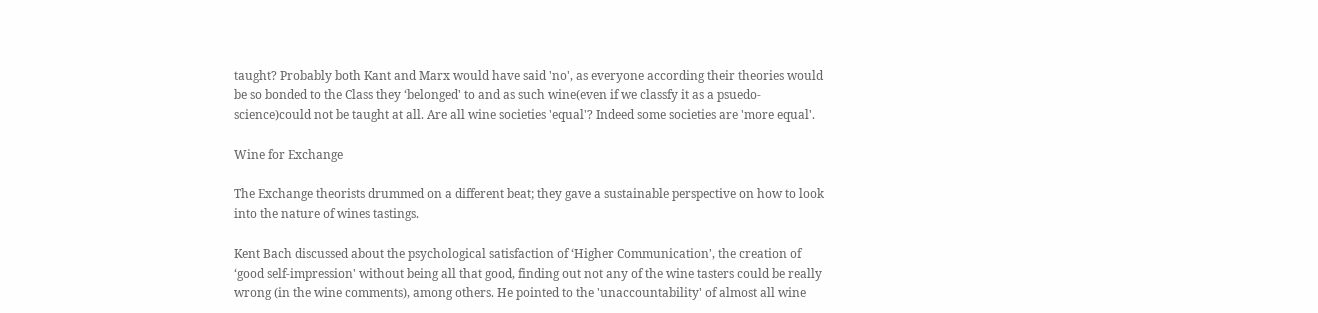taught? Probably both Kant and Marx would have said 'no', as everyone according their theories would be so bonded to the Class they ‘belonged' to and as such wine(even if we classfy it as a psuedo-science)could not be taught at all. Are all wine societies 'equal'? Indeed some societies are 'more equal'.

Wine for Exchange

The Exchange theorists drummed on a different beat; they gave a sustainable perspective on how to look into the nature of wines tastings.

Kent Bach discussed about the psychological satisfaction of ‘Higher Communication', the creation of ‘good self-impression' without being all that good, finding out not any of the wine tasters could be really wrong (in the wine comments), among others. He pointed to the 'unaccountability' of almost all wine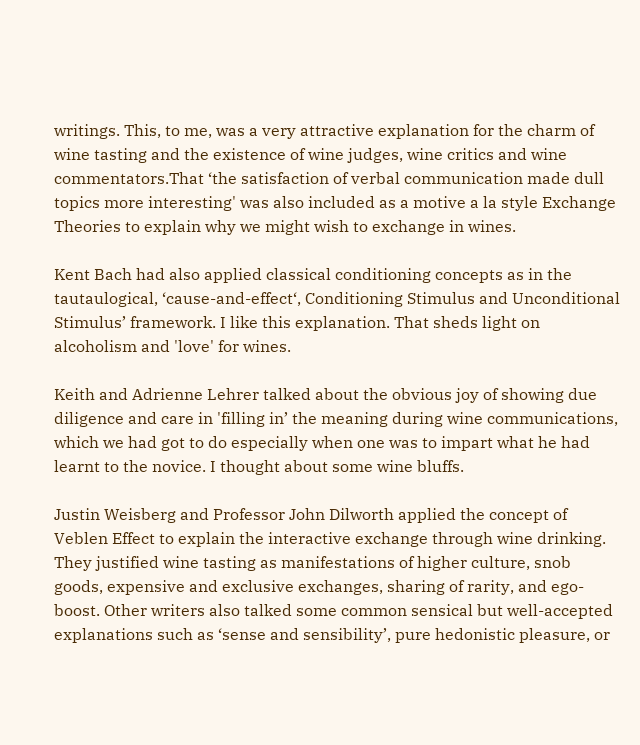writings. This, to me, was a very attractive explanation for the charm of wine tasting and the existence of wine judges, wine critics and wine commentators.That ‘the satisfaction of verbal communication made dull topics more interesting' was also included as a motive a la style Exchange Theories to explain why we might wish to exchange in wines.

Kent Bach had also applied classical conditioning concepts as in the tautaulogical, ‘cause-and-effect‘, Conditioning Stimulus and Unconditional Stimulus’ framework. I like this explanation. That sheds light on alcoholism and 'love' for wines.

Keith and Adrienne Lehrer talked about the obvious joy of showing due diligence and care in 'filling in’ the meaning during wine communications, which we had got to do especially when one was to impart what he had learnt to the novice. I thought about some wine bluffs.

Justin Weisberg and Professor John Dilworth applied the concept of Veblen Effect to explain the interactive exchange through wine drinking. They justified wine tasting as manifestations of higher culture, snob goods, expensive and exclusive exchanges, sharing of rarity, and ego-boost. Other writers also talked some common sensical but well-accepted explanations such as ‘sense and sensibility’, pure hedonistic pleasure, or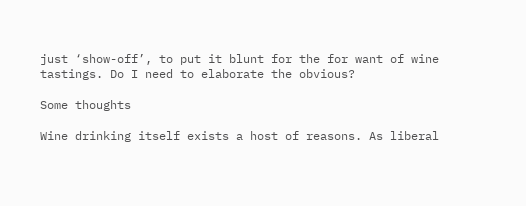just ‘show-off’, to put it blunt for the for want of wine tastings. Do I need to elaborate the obvious?

Some thoughts

Wine drinking itself exists a host of reasons. As liberal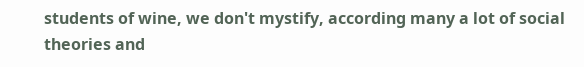students of wine, we don't mystify, according many a lot of social theories and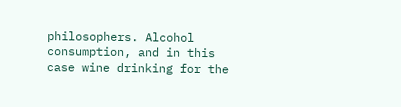philosophers. Alcohol consumption, and in this case wine drinking for the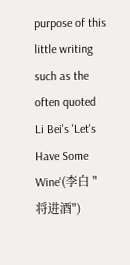purpose of this little writing such as the often quoted Li Bei's 'Let's Have Some Wine'(李白 "将进酒")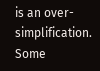is an over-simplification. Some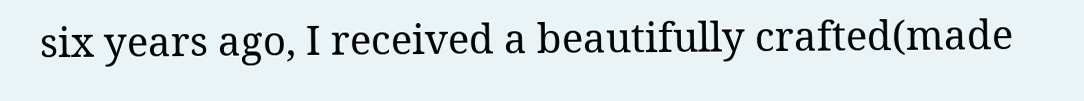six years ago, I received a beautifully crafted(made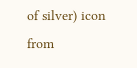of silver) icon from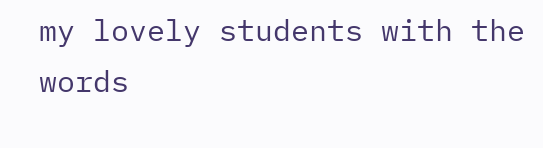my lovely students with the words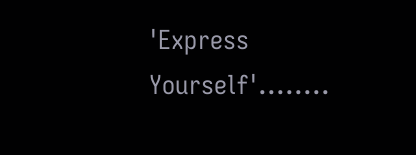'Express Yourself'........